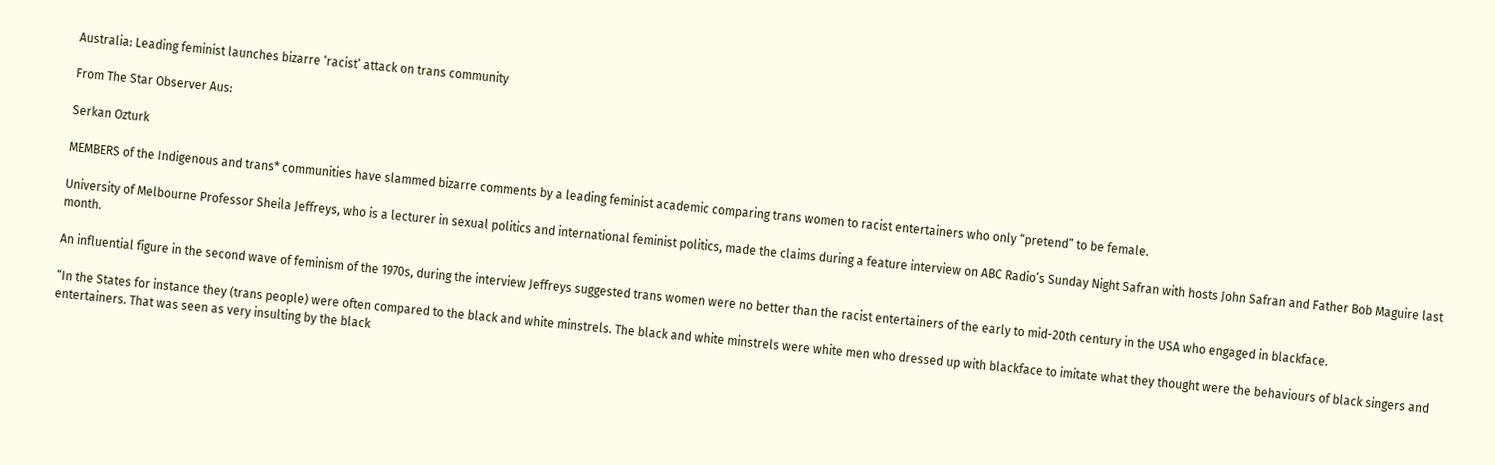Australia: Leading feminist launches bizarre ‘racist’ attack on trans community

From The Star Observer Aus:

Serkan Ozturk

MEMBERS of the Indigenous and trans* communities have slammed bizarre comments by a leading feminist academic comparing trans women to racist entertainers who only “pretend” to be female.

University of Melbourne Professor Sheila Jeffreys, who is a lecturer in sexual politics and international feminist politics, made the claims during a feature interview on ABC Radio’s Sunday Night Safran with hosts John Safran and Father Bob Maguire last month.

An influential figure in the second wave of feminism of the 1970s, during the interview Jeffreys suggested trans women were no better than the racist entertainers of the early to mid-20th century in the USA who engaged in blackface.

“In the States for instance they (trans people) were often compared to the black and white minstrels. The black and white minstrels were white men who dressed up with blackface to imitate what they thought were the behaviours of black singers and entertainers. That was seen as very insulting by the black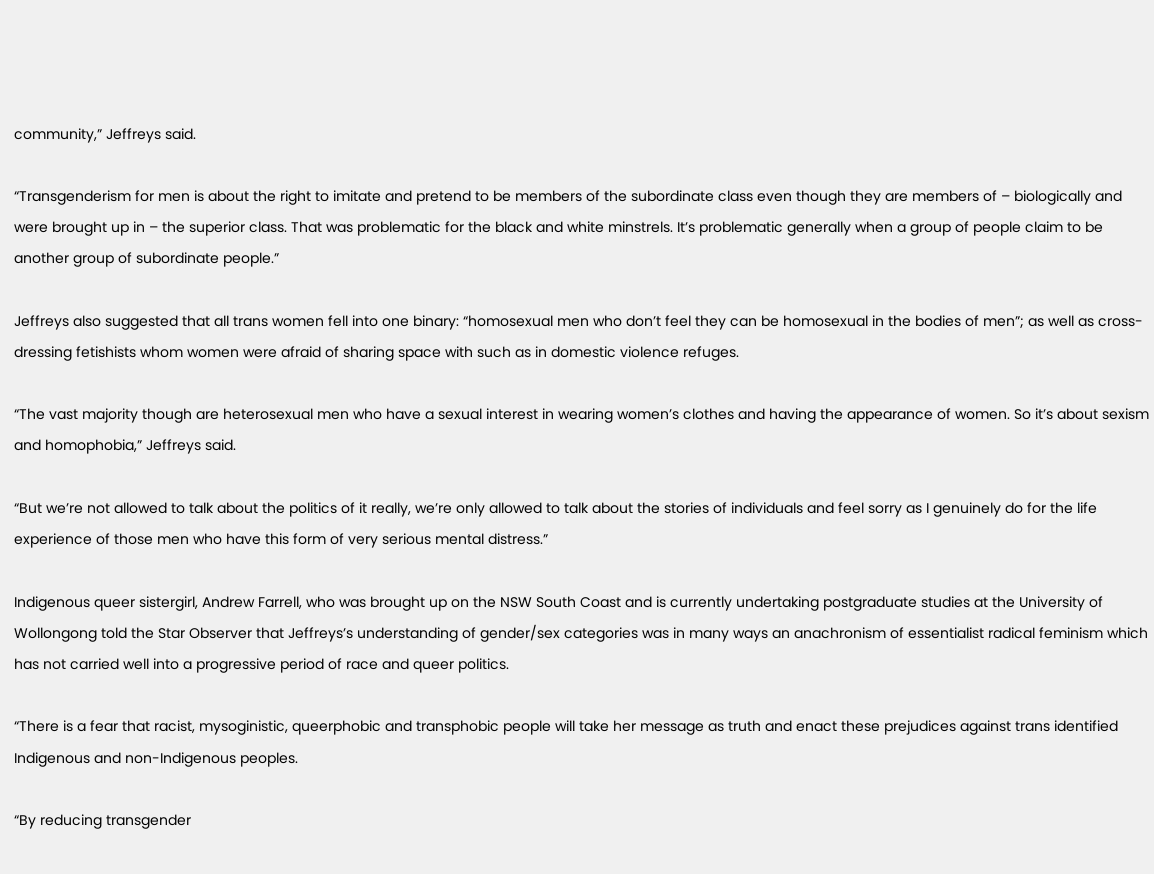community,” Jeffreys said.

“Transgenderism for men is about the right to imitate and pretend to be members of the subordinate class even though they are members of – biologically and were brought up in – the superior class. That was problematic for the black and white minstrels. It’s problematic generally when a group of people claim to be another group of subordinate people.”

Jeffreys also suggested that all trans women fell into one binary: “homosexual men who don’t feel they can be homosexual in the bodies of men”; as well as cross-dressing fetishists whom women were afraid of sharing space with such as in domestic violence refuges.

“The vast majority though are heterosexual men who have a sexual interest in wearing women’s clothes and having the appearance of women. So it’s about sexism and homophobia,” Jeffreys said.

“But we’re not allowed to talk about the politics of it really, we’re only allowed to talk about the stories of individuals and feel sorry as I genuinely do for the life experience of those men who have this form of very serious mental distress.”

Indigenous queer sistergirl, Andrew Farrell, who was brought up on the NSW South Coast and is currently undertaking postgraduate studies at the University of Wollongong told the Star Observer that Jeffreys’s understanding of gender/sex categories was in many ways an anachronism of essentialist radical feminism which has not carried well into a progressive period of race and queer politics.

“There is a fear that racist, mysoginistic, queerphobic and transphobic people will take her message as truth and enact these prejudices against trans identified Indigenous and non-Indigenous peoples.

“By reducing transgender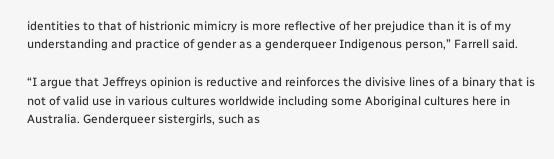identities to that of histrionic mimicry is more reflective of her prejudice than it is of my understanding and practice of gender as a genderqueer Indigenous person,” Farrell said.

“I argue that Jeffreys opinion is reductive and reinforces the divisive lines of a binary that is not of valid use in various cultures worldwide including some Aboriginal cultures here in Australia. Genderqueer sistergirls, such as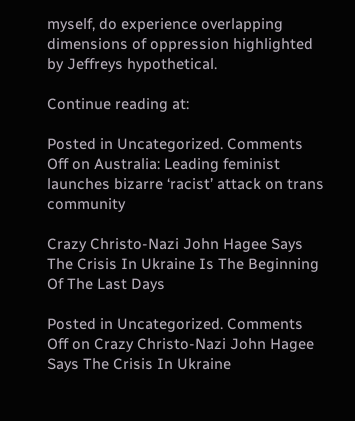myself, do experience overlapping dimensions of oppression highlighted by Jeffreys hypothetical.

Continue reading at:

Posted in Uncategorized. Comments Off on Australia: Leading feminist launches bizarre ‘racist’ attack on trans community

Crazy Christo-Nazi John Hagee Says The Crisis In Ukraine Is The Beginning Of The Last Days

Posted in Uncategorized. Comments Off on Crazy Christo-Nazi John Hagee Says The Crisis In Ukraine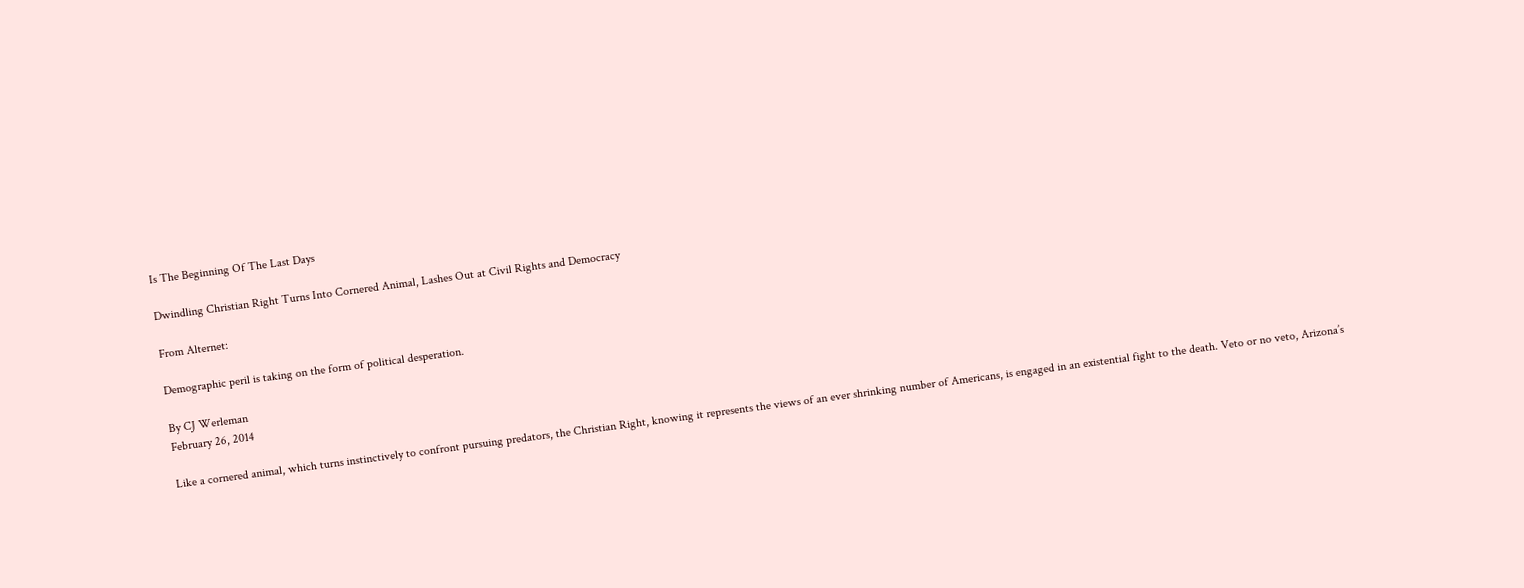Is The Beginning Of The Last Days

Dwindling Christian Right Turns Into Cornered Animal, Lashes Out at Civil Rights and Democracy

From Alternet:

Demographic peril is taking on the form of political desperation.

By CJ Werleman
February 26, 2014

Like a cornered animal, which turns instinctively to confront pursuing predators, the Christian Right, knowing it represents the views of an ever shrinking number of Americans, is engaged in an existential fight to the death. Veto or no veto, Arizona’s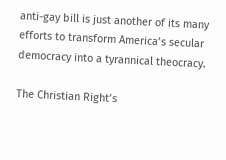anti-gay bill is just another of its many efforts to transform America’s secular democracy into a tyrannical theocracy.

The Christian Right’s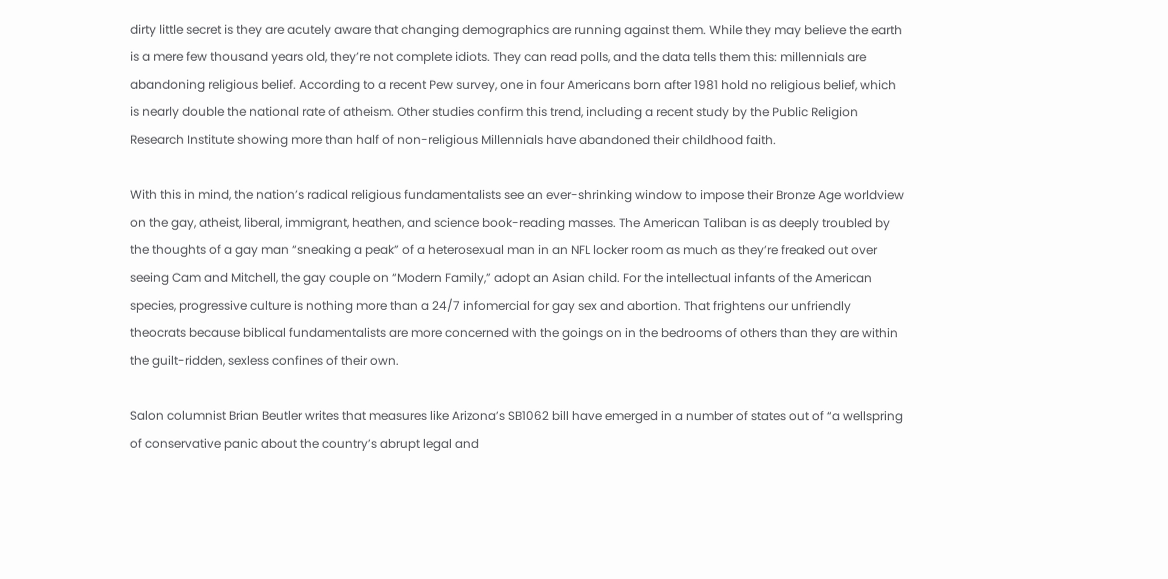dirty little secret is they are acutely aware that changing demographics are running against them. While they may believe the earth is a mere few thousand years old, they’re not complete idiots. They can read polls, and the data tells them this: millennials are abandoning religious belief. According to a recent Pew survey, one in four Americans born after 1981 hold no religious belief, which is nearly double the national rate of atheism. Other studies confirm this trend, including a recent study by the Public Religion Research Institute showing more than half of non-religious Millennials have abandoned their childhood faith.

With this in mind, the nation’s radical religious fundamentalists see an ever-shrinking window to impose their Bronze Age worldview on the gay, atheist, liberal, immigrant, heathen, and science book-reading masses. The American Taliban is as deeply troubled by the thoughts of a gay man “sneaking a peak” of a heterosexual man in an NFL locker room as much as they’re freaked out over seeing Cam and Mitchell, the gay couple on “Modern Family,” adopt an Asian child. For the intellectual infants of the American species, progressive culture is nothing more than a 24/7 infomercial for gay sex and abortion. That frightens our unfriendly theocrats because biblical fundamentalists are more concerned with the goings on in the bedrooms of others than they are within the guilt-ridden, sexless confines of their own.

Salon columnist Brian Beutler writes that measures like Arizona’s SB1062 bill have emerged in a number of states out of “a wellspring of conservative panic about the country’s abrupt legal and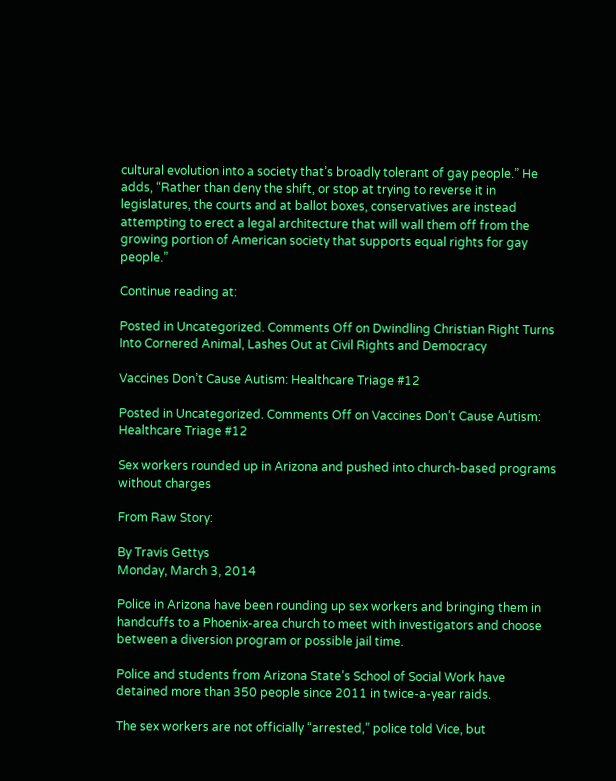cultural evolution into a society that’s broadly tolerant of gay people.” He adds, “Rather than deny the shift, or stop at trying to reverse it in legislatures, the courts and at ballot boxes, conservatives are instead attempting to erect a legal architecture that will wall them off from the growing portion of American society that supports equal rights for gay people.”

Continue reading at:

Posted in Uncategorized. Comments Off on Dwindling Christian Right Turns Into Cornered Animal, Lashes Out at Civil Rights and Democracy

Vaccines Don’t Cause Autism: Healthcare Triage #12

Posted in Uncategorized. Comments Off on Vaccines Don’t Cause Autism: Healthcare Triage #12

Sex workers rounded up in Arizona and pushed into church-based programs without charges

From Raw Story:

By Travis Gettys
Monday, March 3, 2014

Police in Arizona have been rounding up sex workers and bringing them in handcuffs to a Phoenix-area church to meet with investigators and choose between a diversion program or possible jail time.

Police and students from Arizona State’s School of Social Work have detained more than 350 people since 2011 in twice-a-year raids.

The sex workers are not officially “arrested,” police told Vice, but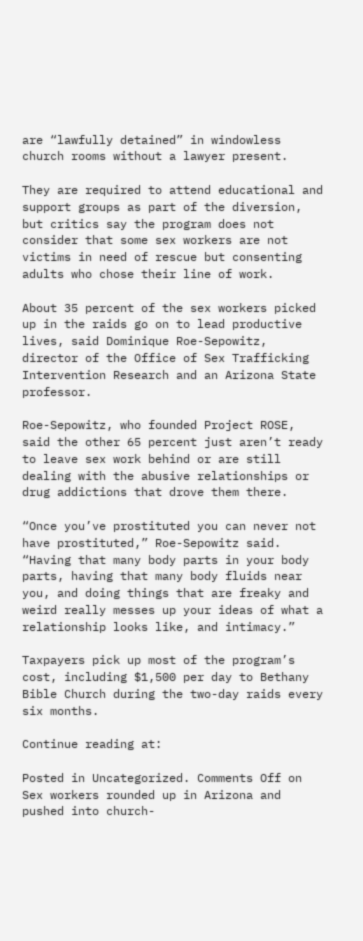are “lawfully detained” in windowless church rooms without a lawyer present.

They are required to attend educational and support groups as part of the diversion, but critics say the program does not consider that some sex workers are not victims in need of rescue but consenting adults who chose their line of work.

About 35 percent of the sex workers picked up in the raids go on to lead productive lives, said Dominique Roe-Sepowitz, director of the Office of Sex Trafficking Intervention Research and an Arizona State professor.

Roe-Sepowitz, who founded Project ROSE, said the other 65 percent just aren’t ready to leave sex work behind or are still dealing with the abusive relationships or drug addictions that drove them there.

“Once you’ve prostituted you can never not have prostituted,” Roe-Sepowitz said. “Having that many body parts in your body parts, having that many body fluids near you, and doing things that are freaky and weird really messes up your ideas of what a relationship looks like, and intimacy.”

Taxpayers pick up most of the program’s cost, including $1,500 per day to Bethany Bible Church during the two-day raids every six months.

Continue reading at:

Posted in Uncategorized. Comments Off on Sex workers rounded up in Arizona and pushed into church-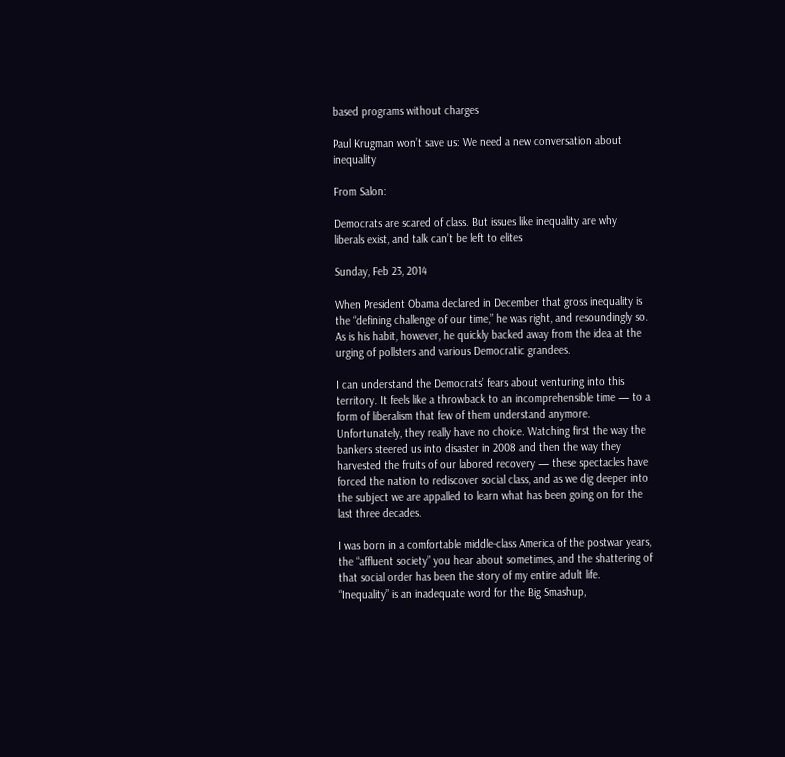based programs without charges

Paul Krugman won’t save us: We need a new conversation about inequality

From Salon:

Democrats are scared of class. But issues like inequality are why liberals exist, and talk can’t be left to elites

Sunday, Feb 23, 2014

When President Obama declared in December that gross inequality is the “defining challenge of our time,” he was right, and resoundingly so. As is his habit, however, he quickly backed away from the idea at the urging of pollsters and various Democratic grandees.

I can understand the Democrats’ fears about venturing into this territory. It feels like a throwback to an incomprehensible time — to a form of liberalism that few of them understand anymore. Unfortunately, they really have no choice. Watching first the way the bankers steered us into disaster in 2008 and then the way they harvested the fruits of our labored recovery — these spectacles have forced the nation to rediscover social class, and as we dig deeper into the subject we are appalled to learn what has been going on for the last three decades.

I was born in a comfortable middle-class America of the postwar years, the “affluent society” you hear about sometimes, and the shattering of that social order has been the story of my entire adult life. “Inequality” is an inadequate word for the Big Smashup,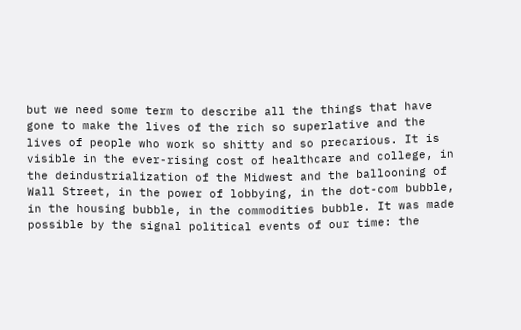but we need some term to describe all the things that have gone to make the lives of the rich so superlative and the lives of people who work so shitty and so precarious. It is visible in the ever-rising cost of healthcare and college, in the deindustrialization of the Midwest and the ballooning of Wall Street, in the power of lobbying, in the dot-com bubble, in the housing bubble, in the commodities bubble. It was made possible by the signal political events of our time: the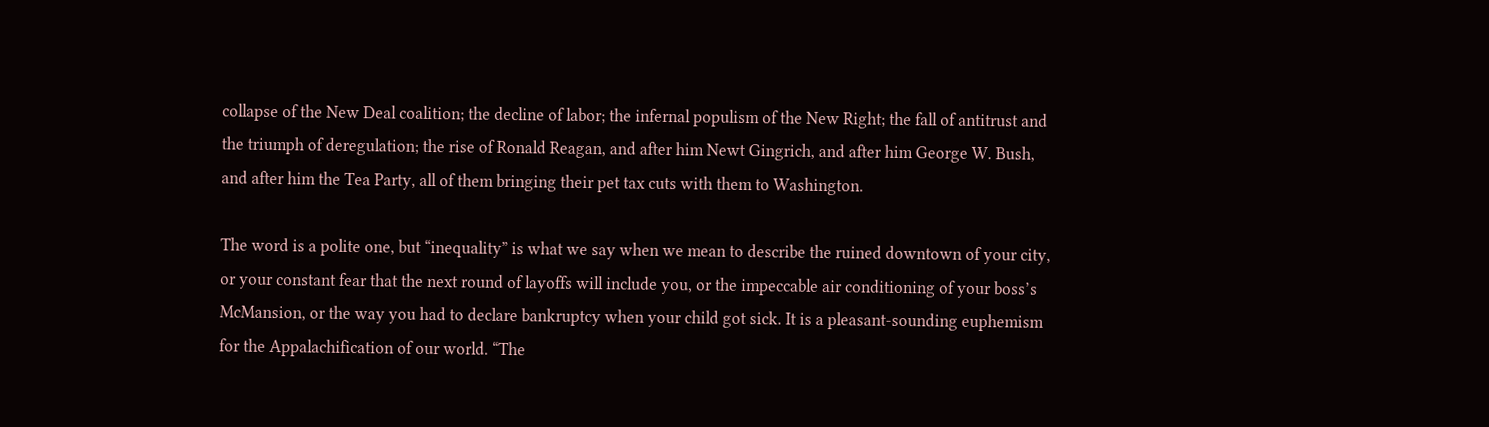collapse of the New Deal coalition; the decline of labor; the infernal populism of the New Right; the fall of antitrust and the triumph of deregulation; the rise of Ronald Reagan, and after him Newt Gingrich, and after him George W. Bush, and after him the Tea Party, all of them bringing their pet tax cuts with them to Washington.

The word is a polite one, but “inequality” is what we say when we mean to describe the ruined downtown of your city, or your constant fear that the next round of layoffs will include you, or the impeccable air conditioning of your boss’s McMansion, or the way you had to declare bankruptcy when your child got sick. It is a pleasant-sounding euphemism for the Appalachification of our world. “The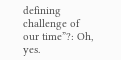defining challenge of our time”?: Oh, yes.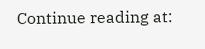Continue reading at: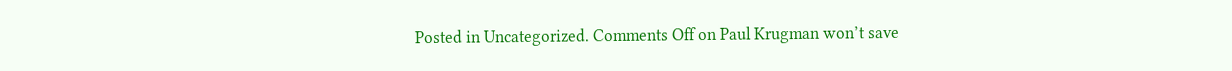Posted in Uncategorized. Comments Off on Paul Krugman won’t save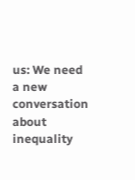us: We need a new conversation about inequality